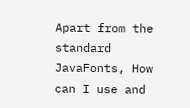Apart from the standard JavaFonts, How can I use and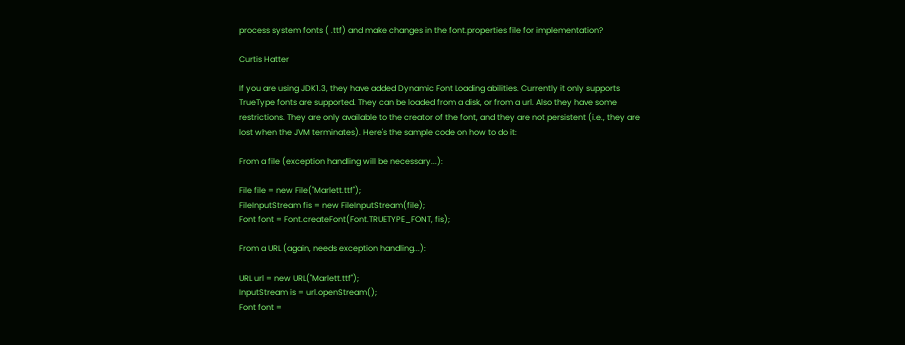process system fonts ( .ttf) and make changes in the font.properties file for implementation?

Curtis Hatter

If you are using JDK1.3, they have added Dynamic Font Loading abilities. Currently it only supports TrueType fonts are supported. They can be loaded from a disk, or from a url. Also they have some restrictions. They are only available to the creator of the font, and they are not persistent (i.e., they are lost when the JVM terminates). Here's the sample code on how to do it:

From a file (exception handling will be necessary...):

File file = new File("Marlett.ttf");
FileInputStream fis = new FileInputStream(file);
Font font = Font.createFont(Font.TRUETYPE_FONT, fis);

From a URL (again, needs exception handling...):

URL url = new URL("Marlett.ttf");
InputStream is = url.openStream();
Font font =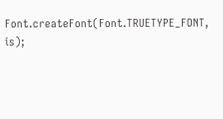Font.createFont(Font.TRUETYPE_FONT, is);